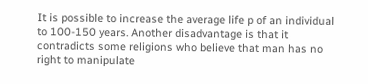It is possible to increase the average life p of an individual to 100-150 years. Another disadvantage is that it contradicts some religions who believe that man has no right to manipulate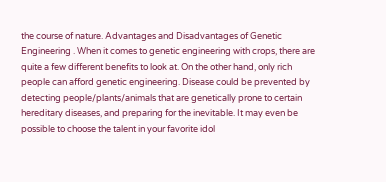the course of nature. Advantages and Disadvantages of Genetic Engineering . When it comes to genetic engineering with crops, there are quite a few different benefits to look at. On the other hand, only rich people can afford genetic engineering. Disease could be prevented by detecting people/plants/animals that are genetically prone to certain hereditary diseases, and preparing for the inevitable. It may even be possible to choose the talent in your favorite idol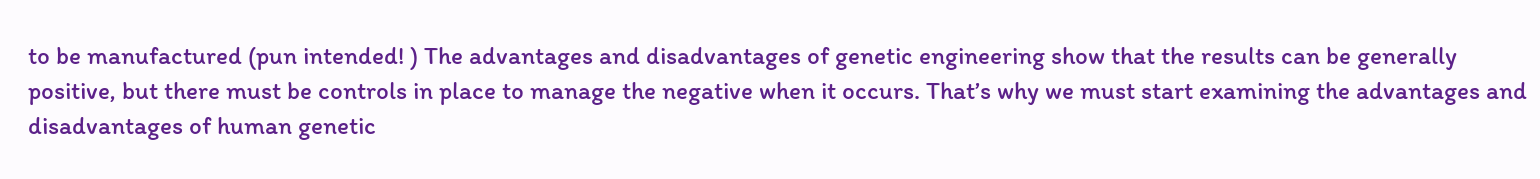to be manufactured (pun intended! ) The advantages and disadvantages of genetic engineering show that the results can be generally positive, but there must be controls in place to manage the negative when it occurs. That’s why we must start examining the advantages and disadvantages of human genetic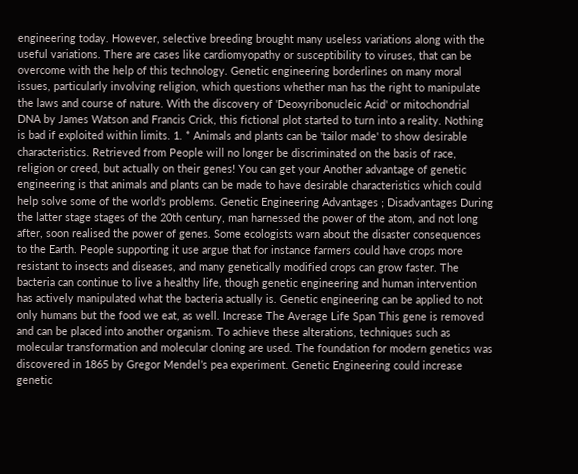engineering today. However, selective breeding brought many useless variations along with the useful variations. There are cases like cardiomyopathy or susceptibility to viruses, that can be overcome with the help of this technology. Genetic engineering borderlines on many moral issues, particularly involving religion, which questions whether man has the right to manipulate the laws and course of nature. With the discovery of 'Deoxyribonucleic Acid' or mitochondrial DNA by James Watson and Francis Crick, this fictional plot started to turn into a reality. Nothing is bad if exploited within limits. 1. * Animals and plants can be 'tailor made' to show desirable characteristics. Retrieved from People will no longer be discriminated on the basis of race, religion or creed, but actually on their genes! You can get your Another advantage of genetic engineering is that animals and plants can be made to have desirable characteristics which could help solve some of the world's problems. Genetic Engineering Advantages ; Disadvantages During the latter stage stages of the 20th century, man harnessed the power of the atom, and not long after, soon realised the power of genes. Some ecologists warn about the disaster consequences to the Earth. People supporting it use argue that for instance farmers could have crops more resistant to insects and diseases, and many genetically modified crops can grow faster. The bacteria can continue to live a healthy life, though genetic engineering and human intervention has actively manipulated what the bacteria actually is. Genetic engineering can be applied to not only humans but the food we eat, as well. Increase The Average Life Span This gene is removed and can be placed into another organism. To achieve these alterations, techniques such as molecular transformation and molecular cloning are used. The foundation for modern genetics was discovered in 1865 by Gregor Mendel’s pea experiment. Genetic Engineering could increase genetic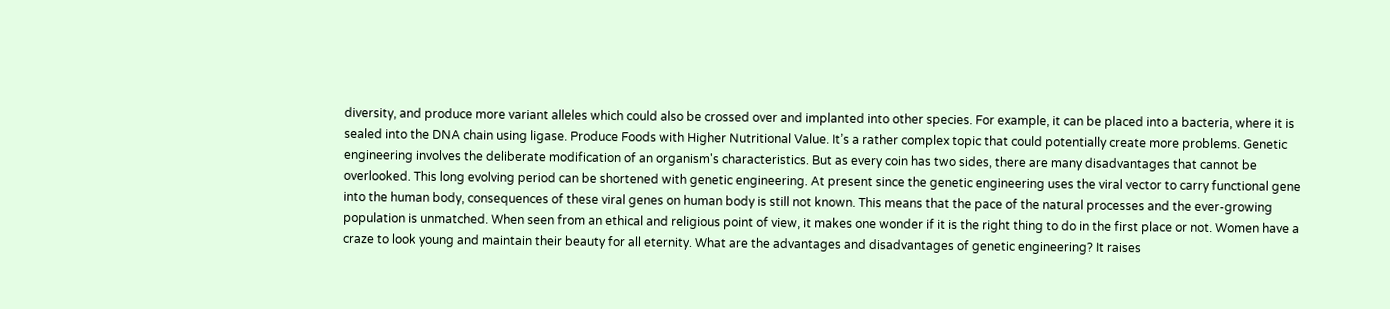diversity, and produce more variant alleles which could also be crossed over and implanted into other species. For example, it can be placed into a bacteria, where it is sealed into the DNA chain using ligase. Produce Foods with Higher Nutritional Value. It’s a rather complex topic that could potentially create more problems. Genetic engineering involves the deliberate modification of an organism's characteristics. But as every coin has two sides, there are many disadvantages that cannot be overlooked. This long evolving period can be shortened with genetic engineering. At present since the genetic engineering uses the viral vector to carry functional gene into the human body, consequences of these viral genes on human body is still not known. This means that the pace of the natural processes and the ever-growing population is unmatched. When seen from an ethical and religious point of view, it makes one wonder if it is the right thing to do in the first place or not. Women have a craze to look young and maintain their beauty for all eternity. What are the advantages and disadvantages of genetic engineering? It raises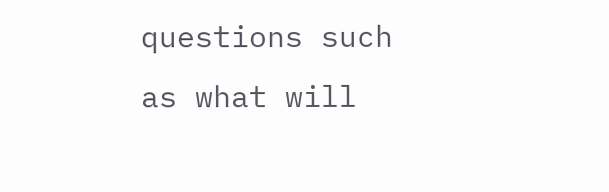questions such as what will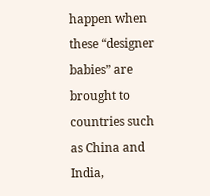happen when these “designer babies” are brought to countries such as China and India,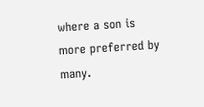where a son is more preferred by many.